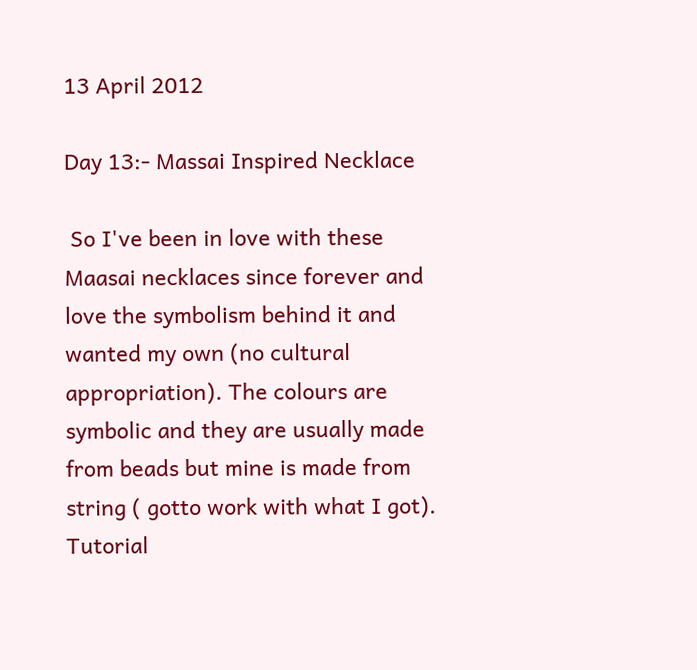13 April 2012

Day 13:- Massai Inspired Necklace

 So I've been in love with these Maasai necklaces since forever and love the symbolism behind it and wanted my own (no cultural appropriation). The colours are symbolic and they are usually made from beads but mine is made from string ( gotto work with what I got). Tutorial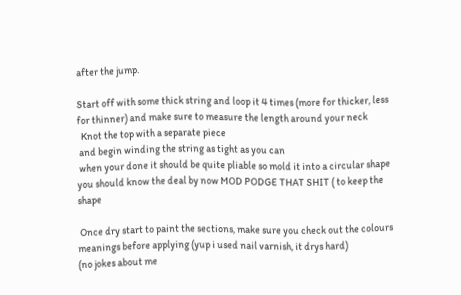after the jump.

Start off with some thick string and loop it 4 times (more for thicker, less for thinner) and make sure to measure the length around your neck
  Knot the top with a separate piece
 and begin winding the string as tight as you can
 when your done it should be quite pliable so mold it into a circular shape
you should know the deal by now MOD PODGE THAT SHIT ( to keep the shape

 Once dry start to paint the sections, make sure you check out the colours meanings before applying (yup i used nail varnish, it drys hard)
(no jokes about me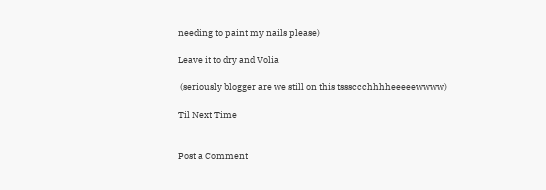needing to paint my nails please)

Leave it to dry and Volia

 (seriously blogger are we still on this tsssccchhhheeeeewwww)

Til Next Time


Post a Comment